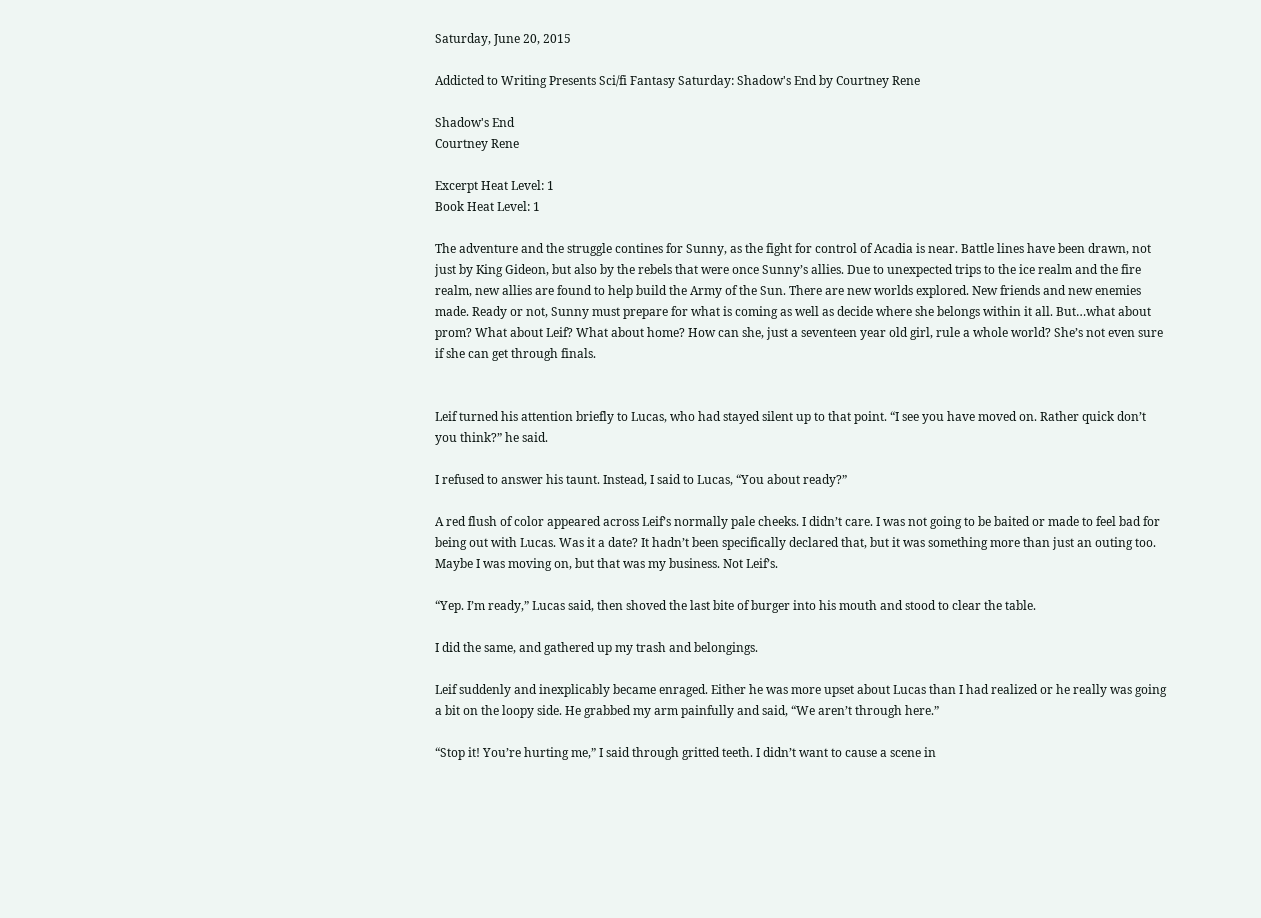Saturday, June 20, 2015

Addicted to Writing Presents Sci/fi Fantasy Saturday: Shadow's End by Courtney Rene

Shadow's End
Courtney Rene

Excerpt Heat Level: 1
Book Heat Level: 1

The adventure and the struggle contines for Sunny, as the fight for control of Acadia is near. Battle lines have been drawn, not just by King Gideon, but also by the rebels that were once Sunny’s allies. Due to unexpected trips to the ice realm and the fire realm, new allies are found to help build the Army of the Sun. There are new worlds explored. New friends and new enemies made. Ready or not, Sunny must prepare for what is coming as well as decide where she belongs within it all. But…what about prom? What about Leif? What about home? How can she, just a seventeen year old girl, rule a whole world? She’s not even sure if she can get through finals.


Leif turned his attention briefly to Lucas, who had stayed silent up to that point. “I see you have moved on. Rather quick don’t you think?” he said.

I refused to answer his taunt. Instead, I said to Lucas, “You about ready?”

A red flush of color appeared across Leif’s normally pale cheeks. I didn’t care. I was not going to be baited or made to feel bad for being out with Lucas. Was it a date? It hadn’t been specifically declared that, but it was something more than just an outing too. Maybe I was moving on, but that was my business. Not Leif’s.

“Yep. I’m ready,” Lucas said, then shoved the last bite of burger into his mouth and stood to clear the table.

I did the same, and gathered up my trash and belongings.

Leif suddenly and inexplicably became enraged. Either he was more upset about Lucas than I had realized or he really was going a bit on the loopy side. He grabbed my arm painfully and said, “We aren’t through here.”

“Stop it! You’re hurting me,” I said through gritted teeth. I didn’t want to cause a scene in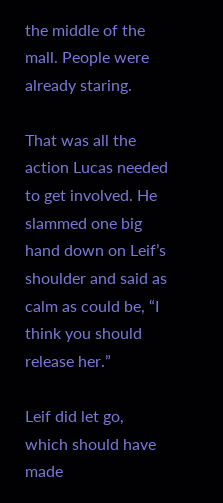the middle of the mall. People were already staring.

That was all the action Lucas needed to get involved. He slammed one big hand down on Leif’s shoulder and said as calm as could be, “I think you should release her.”

Leif did let go, which should have made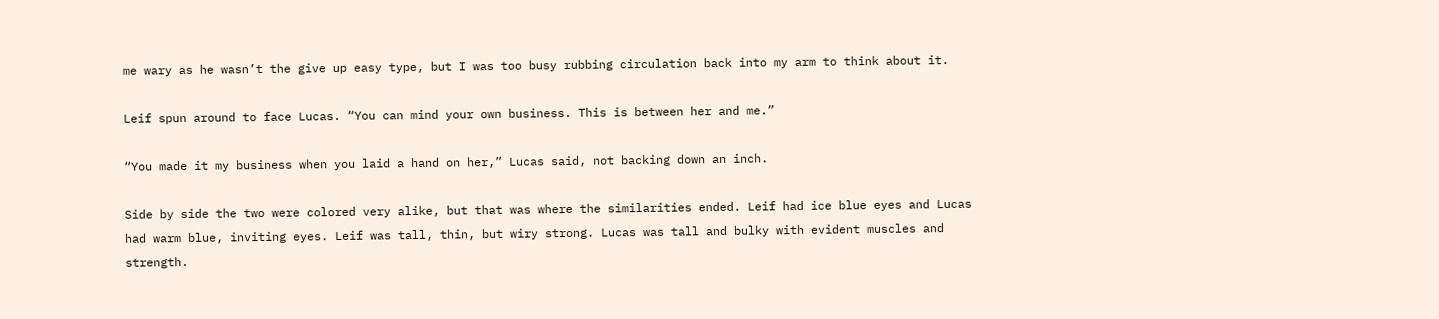me wary as he wasn’t the give up easy type, but I was too busy rubbing circulation back into my arm to think about it.

Leif spun around to face Lucas. “You can mind your own business. This is between her and me.”

“You made it my business when you laid a hand on her,” Lucas said, not backing down an inch.

Side by side the two were colored very alike, but that was where the similarities ended. Leif had ice blue eyes and Lucas had warm blue, inviting eyes. Leif was tall, thin, but wiry strong. Lucas was tall and bulky with evident muscles and strength.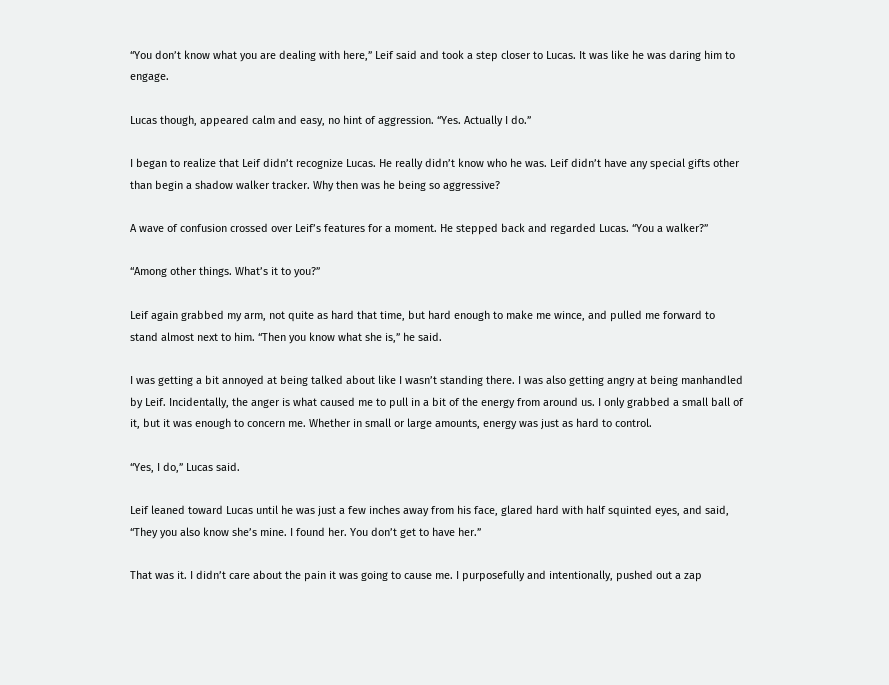“You don’t know what you are dealing with here,” Leif said and took a step closer to Lucas. It was like he was daring him to engage.

Lucas though, appeared calm and easy, no hint of aggression. “Yes. Actually I do.”

I began to realize that Leif didn’t recognize Lucas. He really didn’t know who he was. Leif didn’t have any special gifts other than begin a shadow walker tracker. Why then was he being so aggressive?

A wave of confusion crossed over Leif’s features for a moment. He stepped back and regarded Lucas. “You a walker?”

“Among other things. What’s it to you?”

Leif again grabbed my arm, not quite as hard that time, but hard enough to make me wince, and pulled me forward to stand almost next to him. “Then you know what she is,” he said.

I was getting a bit annoyed at being talked about like I wasn’t standing there. I was also getting angry at being manhandled by Leif. Incidentally, the anger is what caused me to pull in a bit of the energy from around us. I only grabbed a small ball of it, but it was enough to concern me. Whether in small or large amounts, energy was just as hard to control.

“Yes, I do,” Lucas said.

Leif leaned toward Lucas until he was just a few inches away from his face, glared hard with half squinted eyes, and said, “They you also know she’s mine. I found her. You don’t get to have her.”

That was it. I didn’t care about the pain it was going to cause me. I purposefully and intentionally, pushed out a zap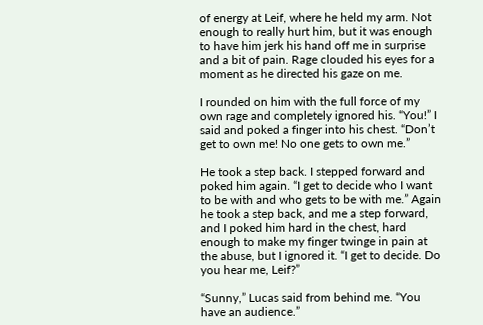of energy at Leif, where he held my arm. Not enough to really hurt him, but it was enough to have him jerk his hand off me in surprise and a bit of pain. Rage clouded his eyes for a moment as he directed his gaze on me.

I rounded on him with the full force of my own rage and completely ignored his. “You!” I said and poked a finger into his chest. “Don’t get to own me! No one gets to own me.”

He took a step back. I stepped forward and poked him again. “I get to decide who I want to be with and who gets to be with me.” Again he took a step back, and me a step forward, and I poked him hard in the chest, hard enough to make my finger twinge in pain at the abuse, but I ignored it. “I get to decide. Do you hear me, Leif?”

“Sunny,” Lucas said from behind me. “You have an audience.”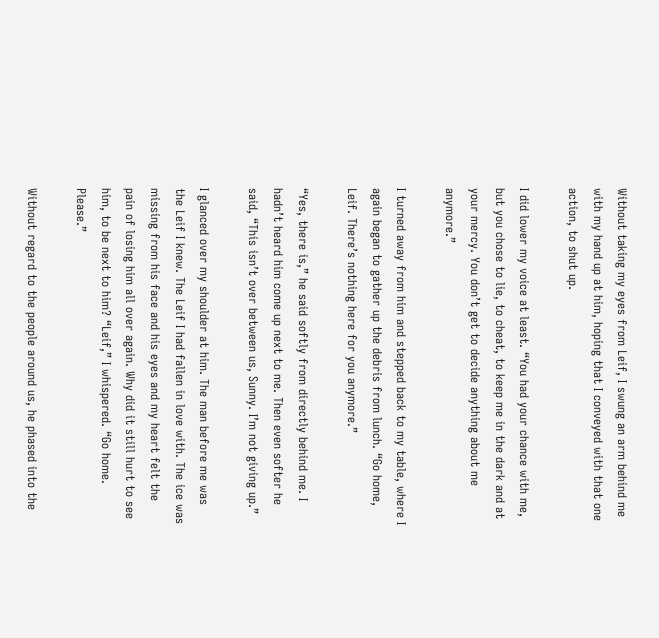Without taking my eyes from Leif, I swung an arm behind me with my hand up at him, hoping that I conveyed with that one action, to shut up.

I did lower my voice at least. “You had your chance with me, but you chose to lie, to cheat, to keep me in the dark and at your mercy. You don’t get to decide anything about me anymore.”

I turned away from him and stepped back to my table, where I again began to gather up the debris from lunch. “Go home, Leif. There’s nothing here for you anymore.”

“Yes, there is,” he said softly from directly behind me. I hadn’t heard him come up next to me. Then even softer he said, “This isn’t over between us, Sunny. I’m not giving up.”

I glanced over my shoulder at him. The man before me was the Leif I knew. The Leif I had fallen in love with. The ice was missing from his face and his eyes and my heart felt the pain of losing him all over again. Why did it still hurt to see him, to be next to him? “Leif,” I whispered. “Go home. Please.”

Without regard to the people around us, he phased into the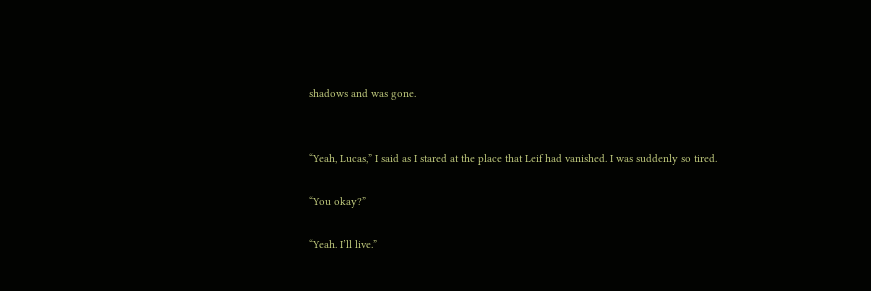shadows and was gone.


“Yeah, Lucas,” I said as I stared at the place that Leif had vanished. I was suddenly so tired.

“You okay?”

“Yeah. I’ll live.”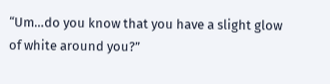“Um…do you know that you have a slight glow of white around you?”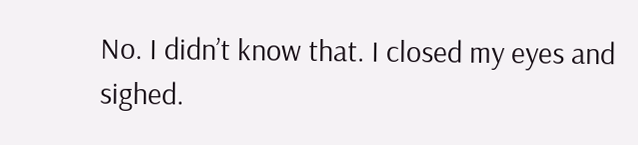No. I didn’t know that. I closed my eyes and sighed.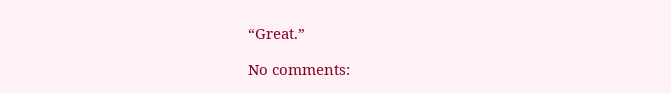“Great.”

No comments: